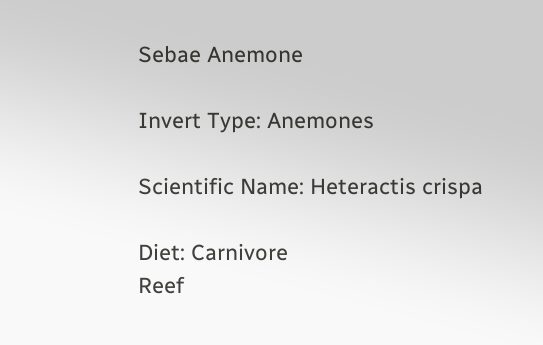Sebae Anemone

Invert Type: Anemones

Scientific Name: Heteractis crispa

Diet: Carnivore
Reef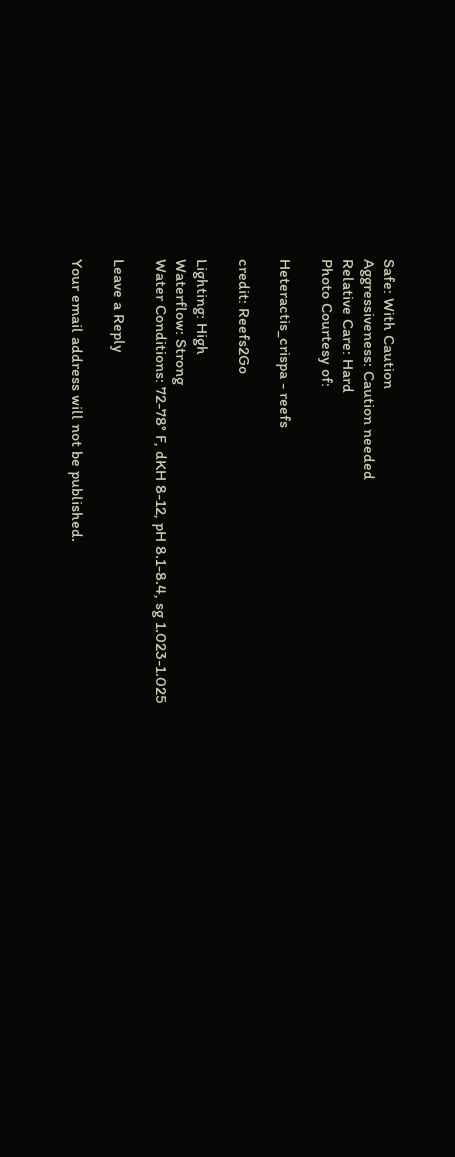Safe: With Caution
Aggressiveness: Caution needed
Relative Care: Hard
Photo Courtesy of:

Heteractis_crispa - reefs

credit: Reefs2Go

Lighting: High
Waterflow: Strong
Water Conditions: 72-78° F, dKH 8-12, pH 8.1-8.4, sg 1.023-1.025

Leave a Reply

Your email address will not be published.